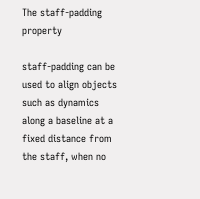The staff-padding property

staff-padding can be used to align objects such as dynamics along a baseline at a fixed distance from the staff, when no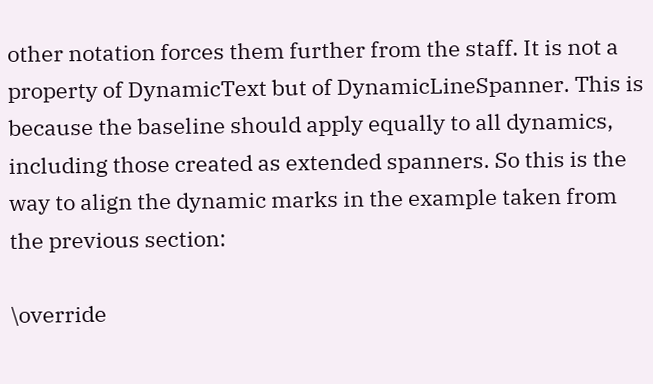other notation forces them further from the staff. It is not a property of DynamicText but of DynamicLineSpanner. This is because the baseline should apply equally to all dynamics, including those created as extended spanners. So this is the way to align the dynamic marks in the example taken from the previous section:

\override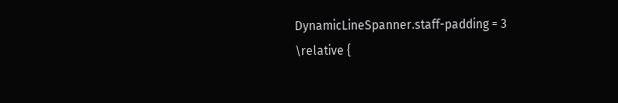DynamicLineSpanner.staff-padding = 3
\relative {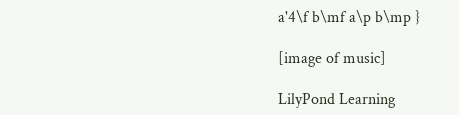a'4\f b\mf a\p b\mp }

[image of music]

LilyPond Learning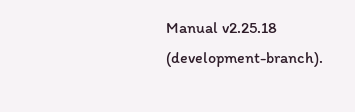Manual v2.25.18 (development-branch).